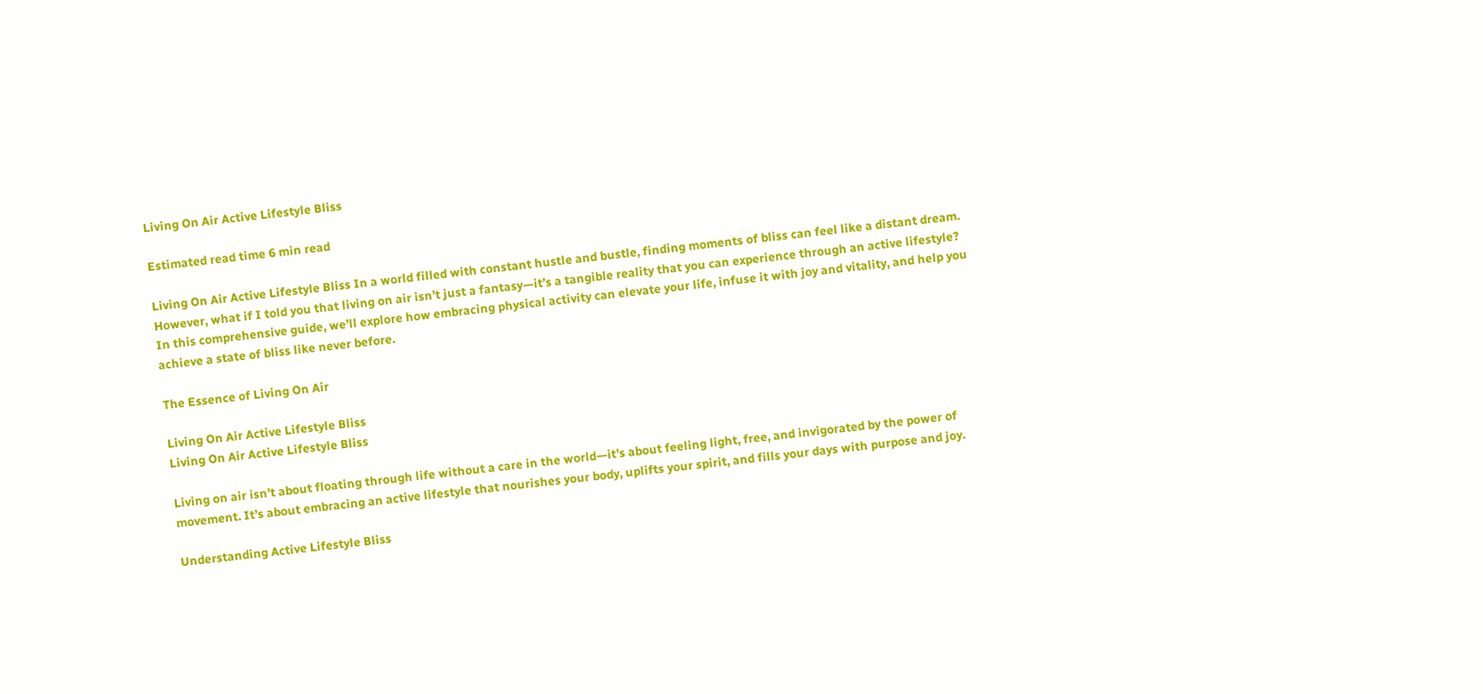Living On Air Active Lifestyle Bliss

Estimated read time 6 min read

Living On Air Active Lifestyle Bliss In a world filled with constant hustle and bustle, finding moments of bliss can feel like a distant dream. However, what if I told you that living on air isn’t just a fantasy—it’s a tangible reality that you can experience through an active lifestyle? In this comprehensive guide, we’ll explore how embracing physical activity can elevate your life, infuse it with joy and vitality, and help you achieve a state of bliss like never before.

The Essence of Living On Air

Living On Air Active Lifestyle Bliss
Living On Air Active Lifestyle Bliss

Living on air isn’t about floating through life without a care in the world—it’s about feeling light, free, and invigorated by the power of movement. It’s about embracing an active lifestyle that nourishes your body, uplifts your spirit, and fills your days with purpose and joy.

Understanding Active Lifestyle Bliss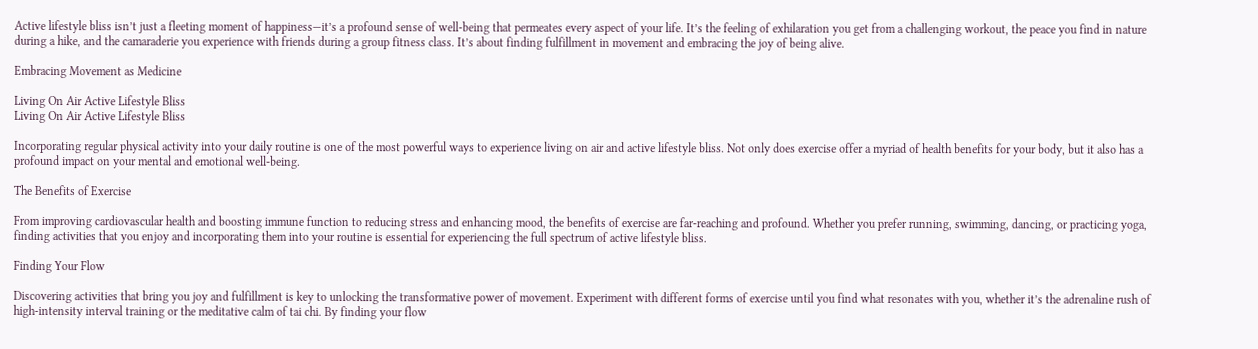Active lifestyle bliss isn’t just a fleeting moment of happiness—it’s a profound sense of well-being that permeates every aspect of your life. It’s the feeling of exhilaration you get from a challenging workout, the peace you find in nature during a hike, and the camaraderie you experience with friends during a group fitness class. It’s about finding fulfillment in movement and embracing the joy of being alive.

Embracing Movement as Medicine

Living On Air Active Lifestyle Bliss
Living On Air Active Lifestyle Bliss

Incorporating regular physical activity into your daily routine is one of the most powerful ways to experience living on air and active lifestyle bliss. Not only does exercise offer a myriad of health benefits for your body, but it also has a profound impact on your mental and emotional well-being.

The Benefits of Exercise

From improving cardiovascular health and boosting immune function to reducing stress and enhancing mood, the benefits of exercise are far-reaching and profound. Whether you prefer running, swimming, dancing, or practicing yoga, finding activities that you enjoy and incorporating them into your routine is essential for experiencing the full spectrum of active lifestyle bliss.

Finding Your Flow

Discovering activities that bring you joy and fulfillment is key to unlocking the transformative power of movement. Experiment with different forms of exercise until you find what resonates with you, whether it’s the adrenaline rush of high-intensity interval training or the meditative calm of tai chi. By finding your flow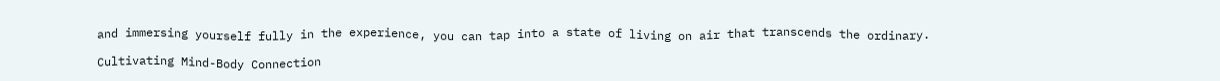and immersing yourself fully in the experience, you can tap into a state of living on air that transcends the ordinary.

Cultivating Mind-Body Connection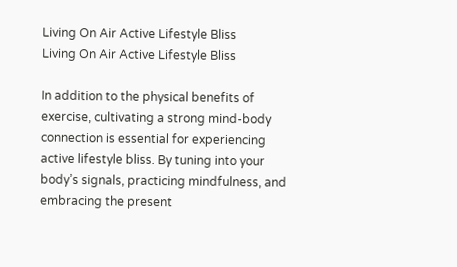Living On Air Active Lifestyle Bliss
Living On Air Active Lifestyle Bliss

In addition to the physical benefits of exercise, cultivating a strong mind-body connection is essential for experiencing active lifestyle bliss. By tuning into your body’s signals, practicing mindfulness, and embracing the present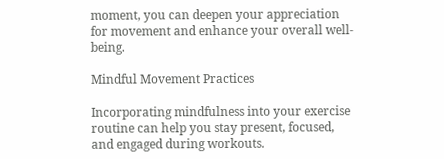moment, you can deepen your appreciation for movement and enhance your overall well-being.

Mindful Movement Practices

Incorporating mindfulness into your exercise routine can help you stay present, focused, and engaged during workouts.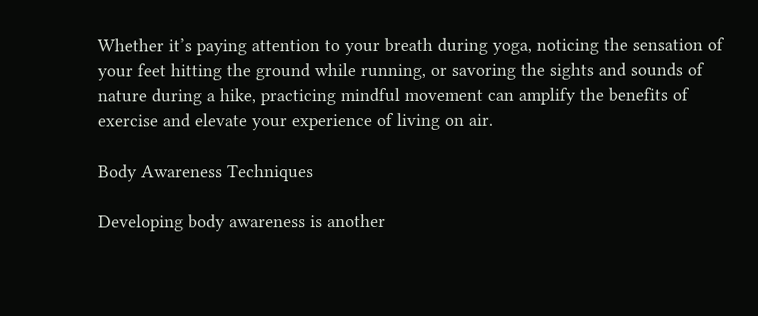Whether it’s paying attention to your breath during yoga, noticing the sensation of your feet hitting the ground while running, or savoring the sights and sounds of nature during a hike, practicing mindful movement can amplify the benefits of exercise and elevate your experience of living on air.

Body Awareness Techniques

Developing body awareness is another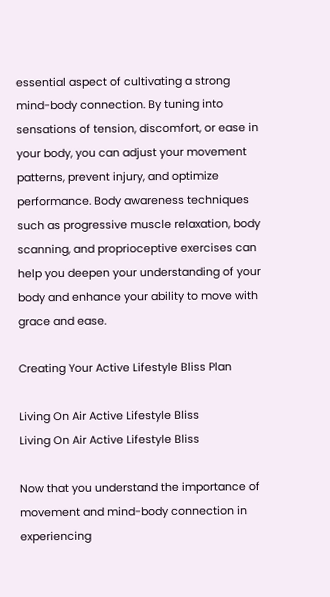essential aspect of cultivating a strong mind-body connection. By tuning into sensations of tension, discomfort, or ease in your body, you can adjust your movement patterns, prevent injury, and optimize performance. Body awareness techniques such as progressive muscle relaxation, body scanning, and proprioceptive exercises can help you deepen your understanding of your body and enhance your ability to move with grace and ease.

Creating Your Active Lifestyle Bliss Plan

Living On Air Active Lifestyle Bliss
Living On Air Active Lifestyle Bliss

Now that you understand the importance of movement and mind-body connection in experiencing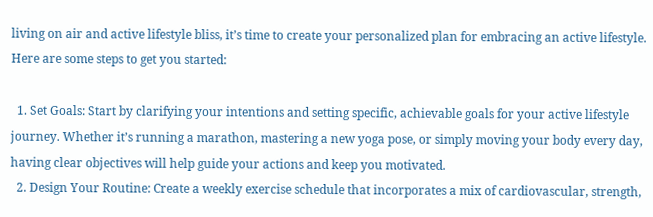living on air and active lifestyle bliss, it’s time to create your personalized plan for embracing an active lifestyle. Here are some steps to get you started:

  1. Set Goals: Start by clarifying your intentions and setting specific, achievable goals for your active lifestyle journey. Whether it’s running a marathon, mastering a new yoga pose, or simply moving your body every day, having clear objectives will help guide your actions and keep you motivated.
  2. Design Your Routine: Create a weekly exercise schedule that incorporates a mix of cardiovascular, strength,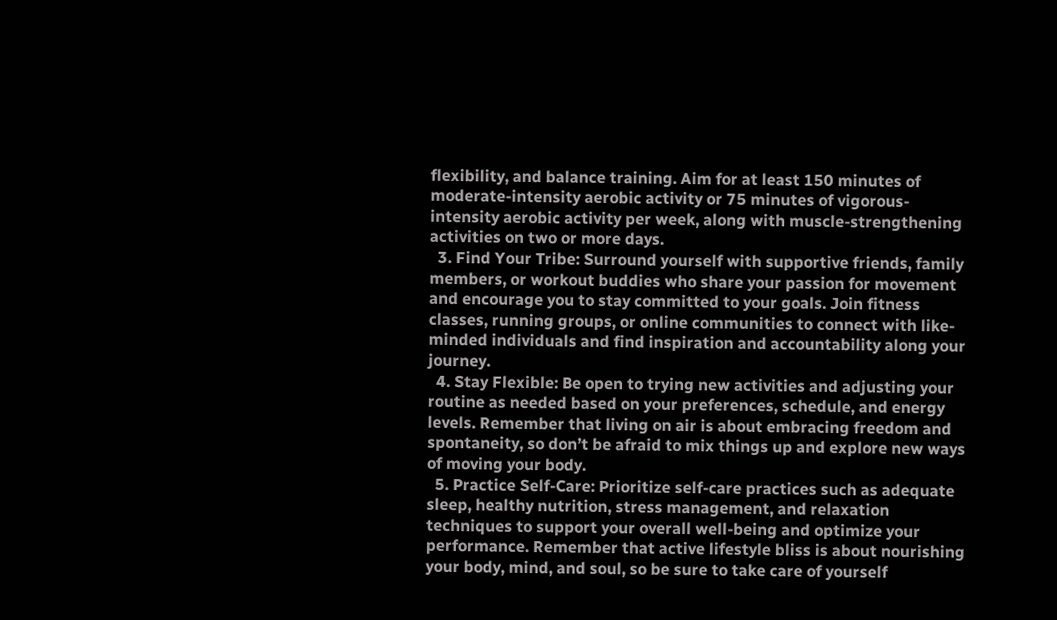flexibility, and balance training. Aim for at least 150 minutes of moderate-intensity aerobic activity or 75 minutes of vigorous-intensity aerobic activity per week, along with muscle-strengthening activities on two or more days.
  3. Find Your Tribe: Surround yourself with supportive friends, family members, or workout buddies who share your passion for movement and encourage you to stay committed to your goals. Join fitness classes, running groups, or online communities to connect with like-minded individuals and find inspiration and accountability along your journey.
  4. Stay Flexible: Be open to trying new activities and adjusting your routine as needed based on your preferences, schedule, and energy levels. Remember that living on air is about embracing freedom and spontaneity, so don’t be afraid to mix things up and explore new ways of moving your body.
  5. Practice Self-Care: Prioritize self-care practices such as adequate sleep, healthy nutrition, stress management, and relaxation techniques to support your overall well-being and optimize your performance. Remember that active lifestyle bliss is about nourishing your body, mind, and soul, so be sure to take care of yourself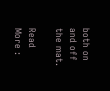both on and off the mat.

Read More :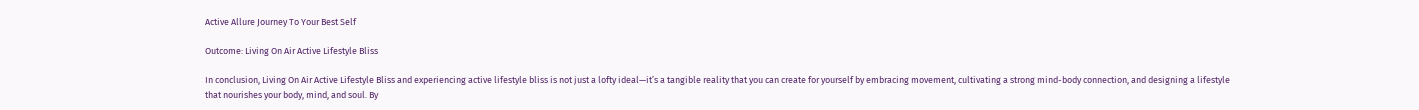Active Allure Journey To Your Best Self

Outcome: Living On Air Active Lifestyle Bliss

In conclusion, Living On Air Active Lifestyle Bliss and experiencing active lifestyle bliss is not just a lofty ideal—it’s a tangible reality that you can create for yourself by embracing movement, cultivating a strong mind-body connection, and designing a lifestyle that nourishes your body, mind, and soul. By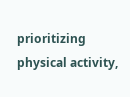prioritizing physical activity,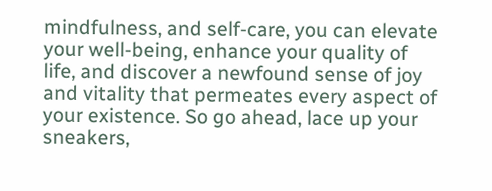mindfulness, and self-care, you can elevate your well-being, enhance your quality of life, and discover a newfound sense of joy and vitality that permeates every aspect of your existence. So go ahead, lace up your sneakers,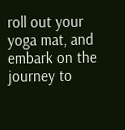roll out your yoga mat, and embark on the journey to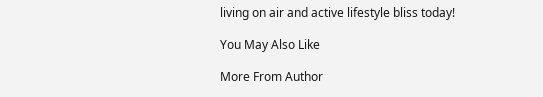living on air and active lifestyle bliss today!

You May Also Like

More From Author